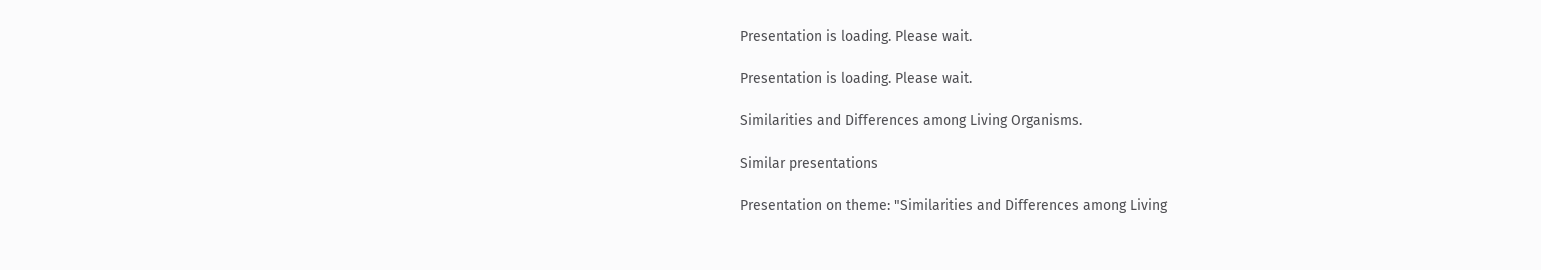Presentation is loading. Please wait.

Presentation is loading. Please wait.

Similarities and Differences among Living Organisms.

Similar presentations

Presentation on theme: "Similarities and Differences among Living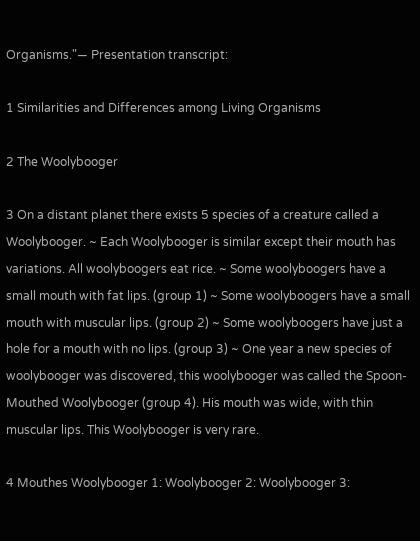Organisms."— Presentation transcript:

1 Similarities and Differences among Living Organisms

2 The Woolybooger

3 On a distant planet there exists 5 species of a creature called a Woolybooger. ~ Each Woolybooger is similar except their mouth has variations. All woolyboogers eat rice. ~ Some woolyboogers have a small mouth with fat lips. (group 1) ~ Some woolyboogers have a small mouth with muscular lips. (group 2) ~ Some woolyboogers have just a hole for a mouth with no lips. (group 3) ~ One year a new species of woolybooger was discovered, this woolybooger was called the Spoon- Mouthed Woolybooger (group 4). His mouth was wide, with thin muscular lips. This Woolybooger is very rare.

4 Mouthes Woolybooger 1: Woolybooger 2: Woolybooger 3: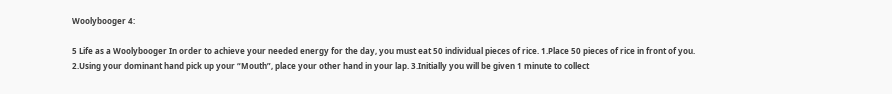Woolybooger 4:

5 Life as a Woolybooger In order to achieve your needed energy for the day, you must eat 50 individual pieces of rice. 1.Place 50 pieces of rice in front of you. 2.Using your dominant hand pick up your “Mouth”, place your other hand in your lap. 3.Initially you will be given 1 minute to collect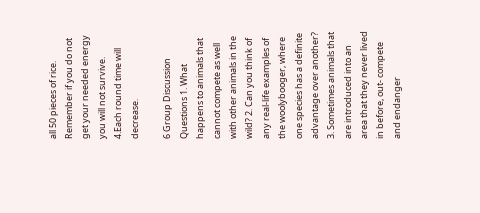all 50 pieces of rice. Remember if you do not get your needed energy you will not survive. 4.Each round time will decrease.

6 Group Discussion Questions 1. What happens to animals that cannot compete as well with other animals in the wild? 2. Can you think of any real-life examples of the woolybooger, where one species has a definite advantage over another? 3. Sometimes animals that are introduced into an area that they never lived in before, out- compete and endanger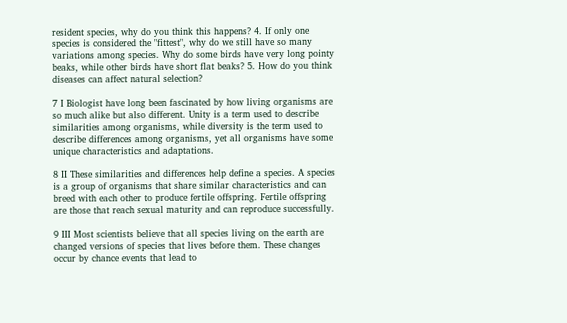resident species, why do you think this happens? 4. If only one species is considered the "fittest", why do we still have so many variations among species. Why do some birds have very long pointy beaks, while other birds have short flat beaks? 5. How do you think diseases can affect natural selection?

7 I Biologist have long been fascinated by how living organisms are so much alike but also different. Unity is a term used to describe similarities among organisms, while diversity is the term used to describe differences among organisms, yet all organisms have some unique characteristics and adaptations.

8 II These similarities and differences help define a species. A species is a group of organisms that share similar characteristics and can breed with each other to produce fertile offspring. Fertile offspring are those that reach sexual maturity and can reproduce successfully.

9 III Most scientists believe that all species living on the earth are changed versions of species that lives before them. These changes occur by chance events that lead to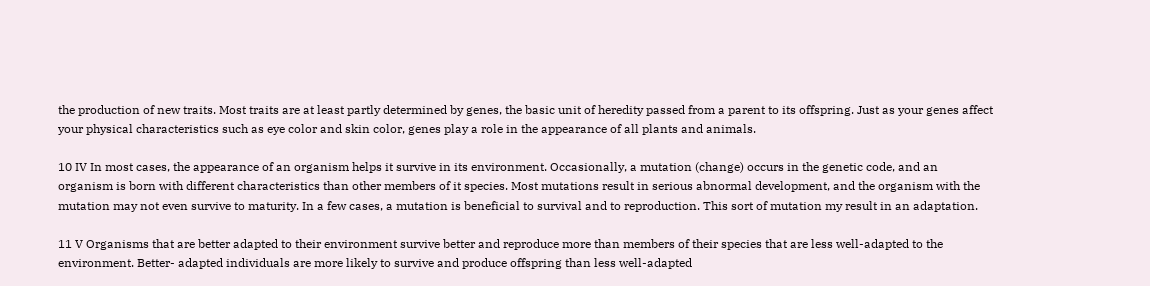the production of new traits. Most traits are at least partly determined by genes, the basic unit of heredity passed from a parent to its offspring. Just as your genes affect your physical characteristics such as eye color and skin color, genes play a role in the appearance of all plants and animals.

10 IV In most cases, the appearance of an organism helps it survive in its environment. Occasionally, a mutation (change) occurs in the genetic code, and an organism is born with different characteristics than other members of it species. Most mutations result in serious abnormal development, and the organism with the mutation may not even survive to maturity. In a few cases, a mutation is beneficial to survival and to reproduction. This sort of mutation my result in an adaptation.

11 V Organisms that are better adapted to their environment survive better and reproduce more than members of their species that are less well-adapted to the environment. Better- adapted individuals are more likely to survive and produce offspring than less well-adapted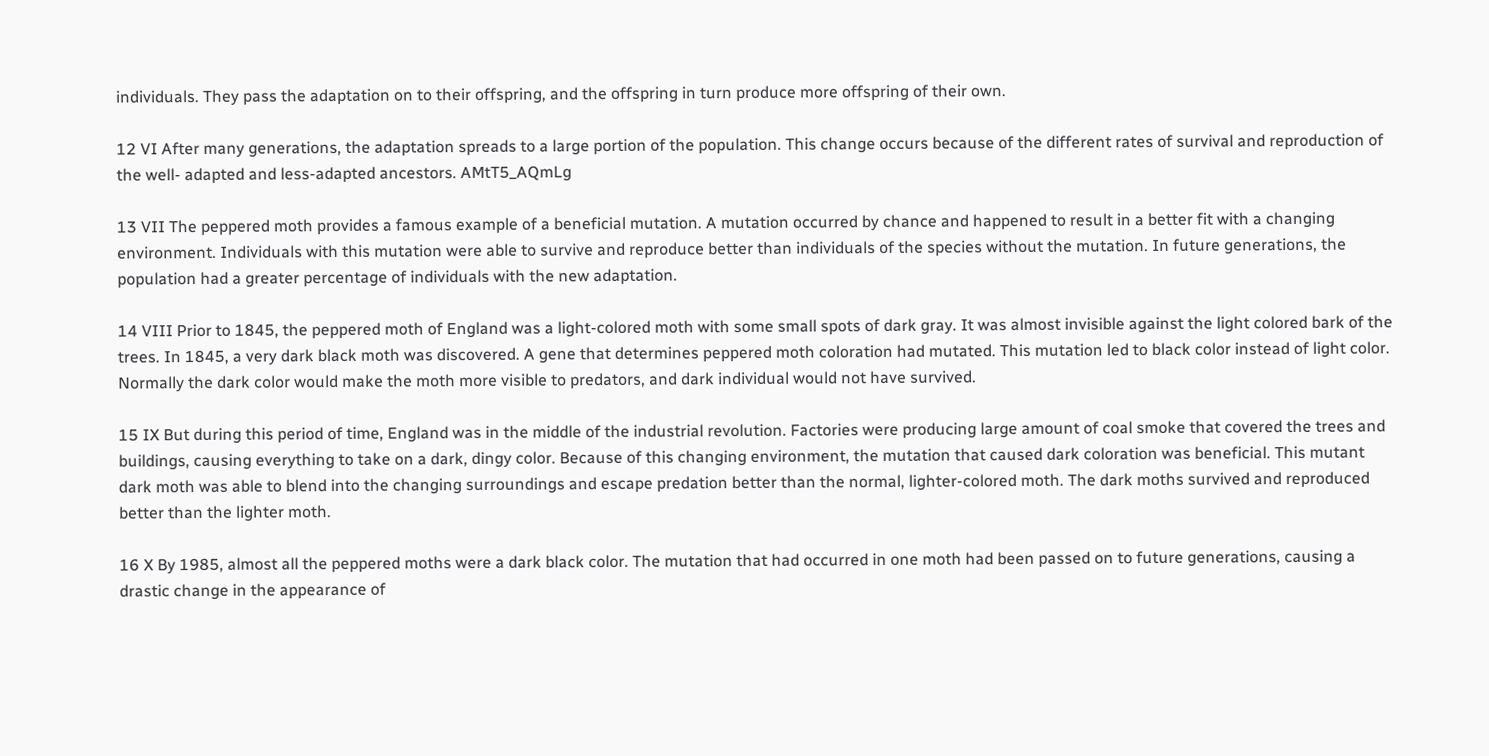individuals. They pass the adaptation on to their offspring, and the offspring in turn produce more offspring of their own.

12 VI After many generations, the adaptation spreads to a large portion of the population. This change occurs because of the different rates of survival and reproduction of the well- adapted and less-adapted ancestors. AMtT5_AQmLg

13 VII The peppered moth provides a famous example of a beneficial mutation. A mutation occurred by chance and happened to result in a better fit with a changing environment. Individuals with this mutation were able to survive and reproduce better than individuals of the species without the mutation. In future generations, the population had a greater percentage of individuals with the new adaptation.

14 VIII Prior to 1845, the peppered moth of England was a light-colored moth with some small spots of dark gray. It was almost invisible against the light colored bark of the trees. In 1845, a very dark black moth was discovered. A gene that determines peppered moth coloration had mutated. This mutation led to black color instead of light color. Normally the dark color would make the moth more visible to predators, and dark individual would not have survived.

15 IX But during this period of time, England was in the middle of the industrial revolution. Factories were producing large amount of coal smoke that covered the trees and buildings, causing everything to take on a dark, dingy color. Because of this changing environment, the mutation that caused dark coloration was beneficial. This mutant dark moth was able to blend into the changing surroundings and escape predation better than the normal, lighter-colored moth. The dark moths survived and reproduced better than the lighter moth.

16 X By 1985, almost all the peppered moths were a dark black color. The mutation that had occurred in one moth had been passed on to future generations, causing a drastic change in the appearance of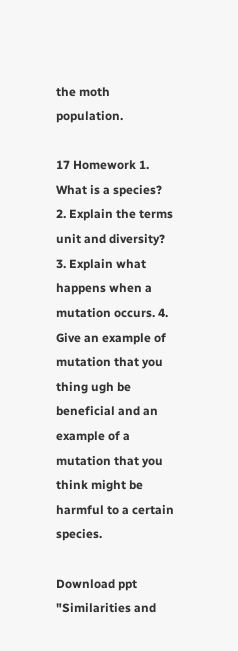the moth population.

17 Homework 1. What is a species? 2. Explain the terms unit and diversity? 3. Explain what happens when a mutation occurs. 4. Give an example of mutation that you thing ugh be beneficial and an example of a mutation that you think might be harmful to a certain species.

Download ppt "Similarities and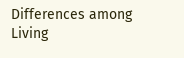Differences among Living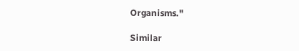Organisms."

Similar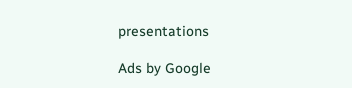presentations

Ads by Google